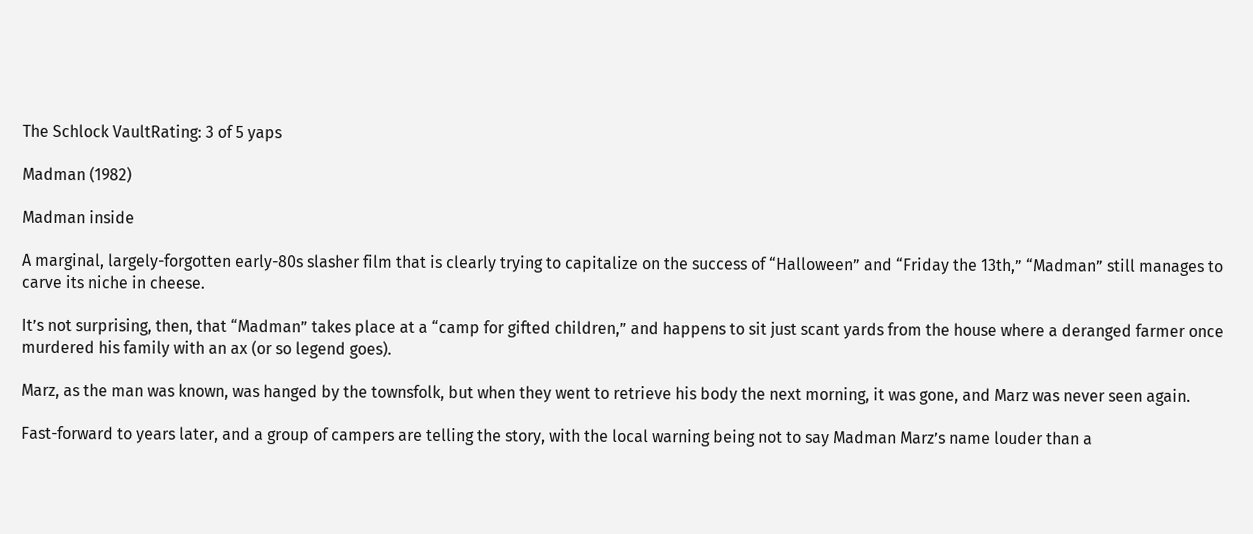The Schlock VaultRating: 3 of 5 yaps

Madman (1982)

Madman inside

A marginal, largely-forgotten early-80s slasher film that is clearly trying to capitalize on the success of “Halloween” and “Friday the 13th,” “Madman” still manages to carve its niche in cheese.

It’s not surprising, then, that “Madman” takes place at a “camp for gifted children,” and happens to sit just scant yards from the house where a deranged farmer once murdered his family with an ax (or so legend goes).

Marz, as the man was known, was hanged by the townsfolk, but when they went to retrieve his body the next morning, it was gone, and Marz was never seen again.

Fast-forward to years later, and a group of campers are telling the story, with the local warning being not to say Madman Marz’s name louder than a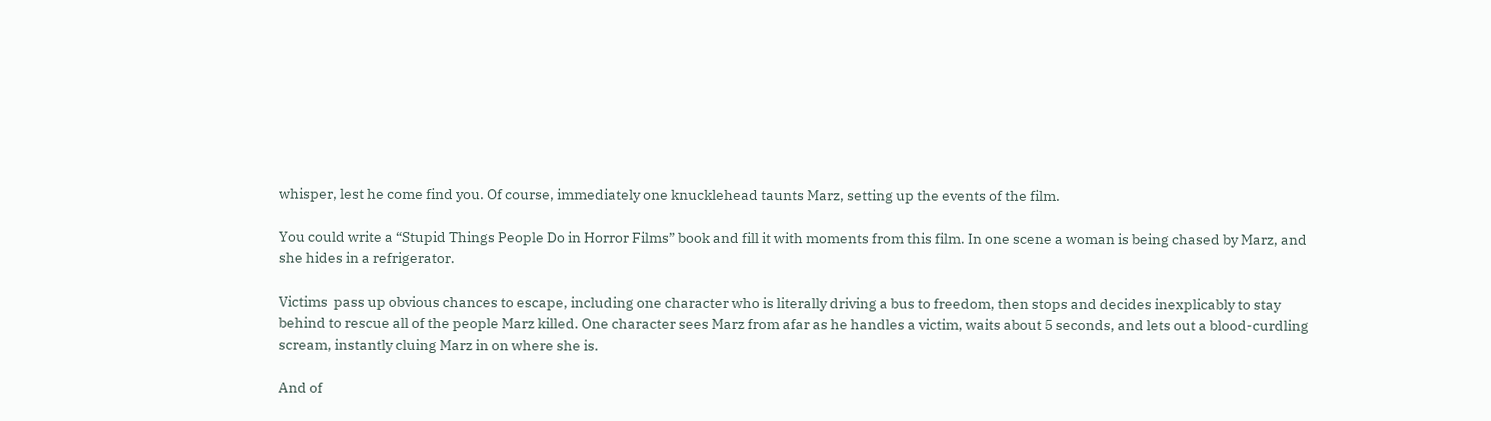whisper, lest he come find you. Of course, immediately one knucklehead taunts Marz, setting up the events of the film.

You could write a “Stupid Things People Do in Horror Films” book and fill it with moments from this film. In one scene a woman is being chased by Marz, and she hides in a refrigerator.

Victims  pass up obvious chances to escape, including one character who is literally driving a bus to freedom, then stops and decides inexplicably to stay behind to rescue all of the people Marz killed. One character sees Marz from afar as he handles a victim, waits about 5 seconds, and lets out a blood-curdling scream, instantly cluing Marz in on where she is.

And of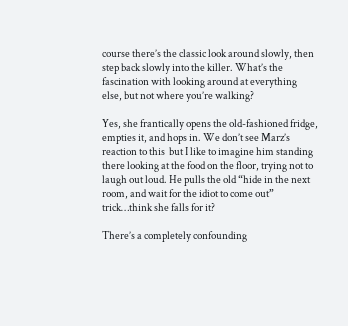course there’s the classic look around slowly, then step back slowly into the killer. What’s the fascination with looking around at everything else, but not where you’re walking?

Yes, she frantically opens the old-fashioned fridge, empties it, and hops in. We don’t see Marz’s reaction to this  but I like to imagine him standing there looking at the food on the floor, trying not to laugh out loud. He pulls the old “hide in the next room, and wait for the idiot to come out” trick…think she falls for it?

There’s a completely confounding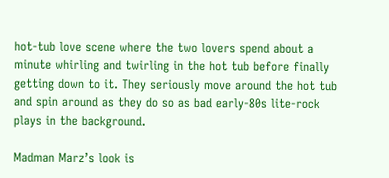hot-tub love scene where the two lovers spend about a minute whirling and twirling in the hot tub before finally getting down to it. They seriously move around the hot tub and spin around as they do so as bad early-80s lite-rock plays in the background.

Madman Marz’s look is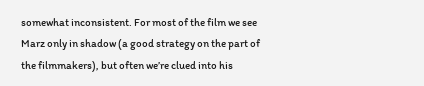somewhat inconsistent. For most of the film we see Marz only in shadow (a good strategy on the part of the filmmakers), but often we’re clued into his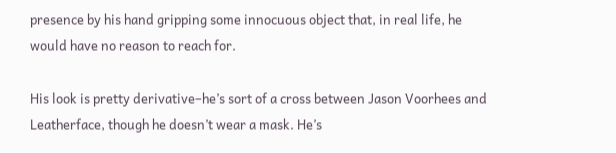presence by his hand gripping some innocuous object that, in real life, he would have no reason to reach for.

His look is pretty derivative–he’s sort of a cross between Jason Voorhees and Leatherface, though he doesn’t wear a mask. He’s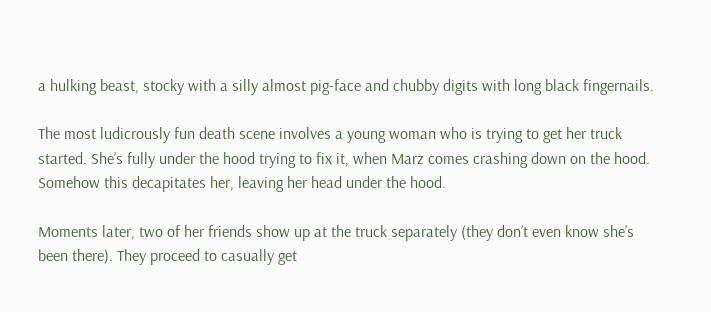a hulking beast, stocky with a silly almost pig-face and chubby digits with long black fingernails.

The most ludicrously fun death scene involves a young woman who is trying to get her truck started. She’s fully under the hood trying to fix it, when Marz comes crashing down on the hood. Somehow this decapitates her, leaving her head under the hood.

Moments later, two of her friends show up at the truck separately (they don’t even know she’s been there). They proceed to casually get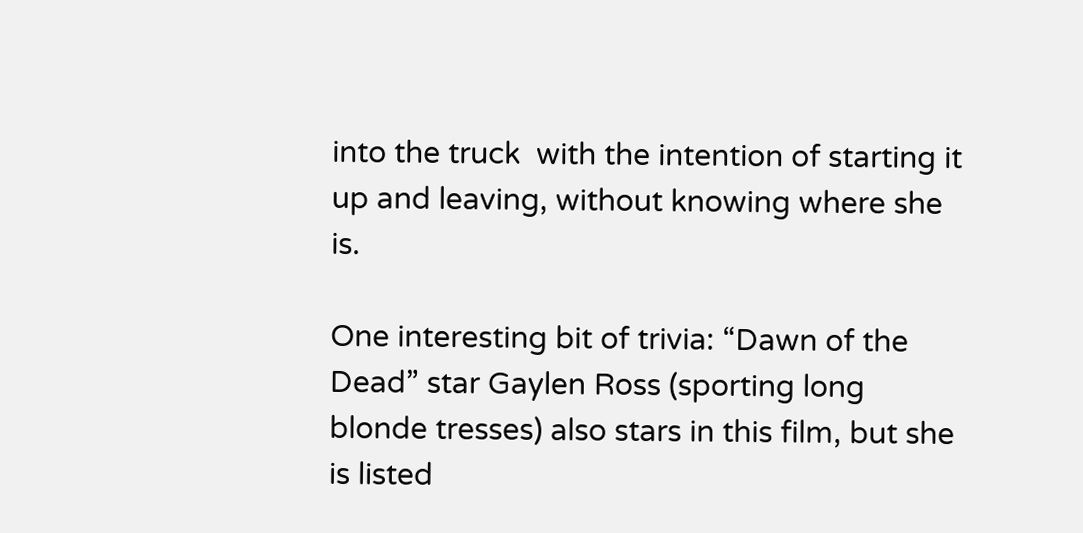into the truck  with the intention of starting it up and leaving, without knowing where she is.

One interesting bit of trivia: “Dawn of the Dead” star Gaylen Ross (sporting long blonde tresses) also stars in this film, but she is listed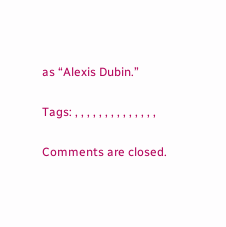as “Alexis Dubin.”

Tags: , , , , , , , , , , , , , ,

Comments are closed.